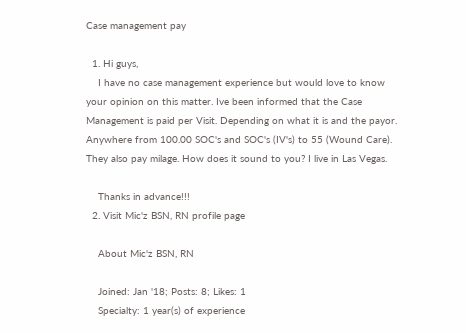Case management pay

  1. Hi guys,
    I have no case management experience but would love to know your opinion on this matter. Ive been informed that the Case Management is paid per Visit. Depending on what it is and the payor. Anywhere from 100.00 SOC's and SOC's (IV's) to 55 (Wound Care). They also pay milage. How does it sound to you? I live in Las Vegas.

    Thanks in advance!!!
  2. Visit Mic'z BSN, RN profile page

    About Mic'z BSN, RN

    Joined: Jan '18; Posts: 8; Likes: 1
    Specialty: 1 year(s) of experience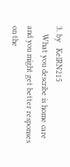3. by   KelRN215
    What you describe is home care and you might get better responses on the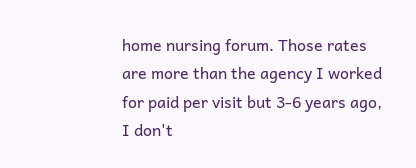home nursing forum. Those rates are more than the agency I worked for paid per visit but 3-6 years ago, I don't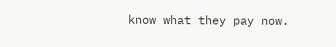know what they pay now.